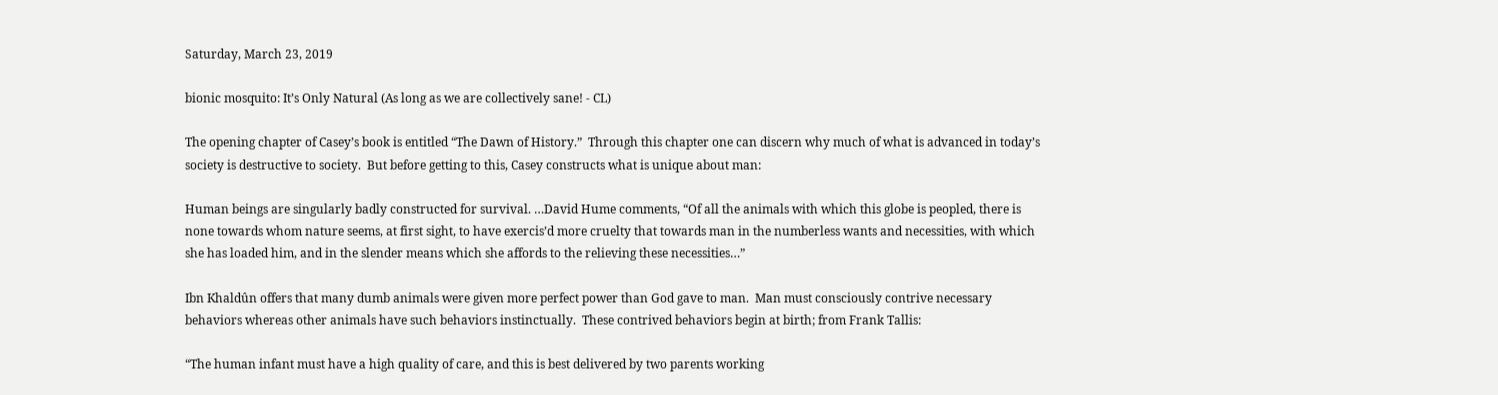Saturday, March 23, 2019

bionic mosquito: It’s Only Natural (As long as we are collectively sane! - CL)

The opening chapter of Casey’s book is entitled “The Dawn of History.”  Through this chapter one can discern why much of what is advanced in today’s society is destructive to society.  But before getting to this, Casey constructs what is unique about man:

Human beings are singularly badly constructed for survival. …David Hume comments, “Of all the animals with which this globe is peopled, there is none towards whom nature seems, at first sight, to have exercis’d more cruelty that towards man in the numberless wants and necessities, with which she has loaded him, and in the slender means which she affords to the relieving these necessities…”

Ibn Khaldûn offers that many dumb animals were given more perfect power than God gave to man.  Man must consciously contrive necessary behaviors whereas other animals have such behaviors instinctually.  These contrived behaviors begin at birth; from Frank Tallis:

“The human infant must have a high quality of care, and this is best delivered by two parents working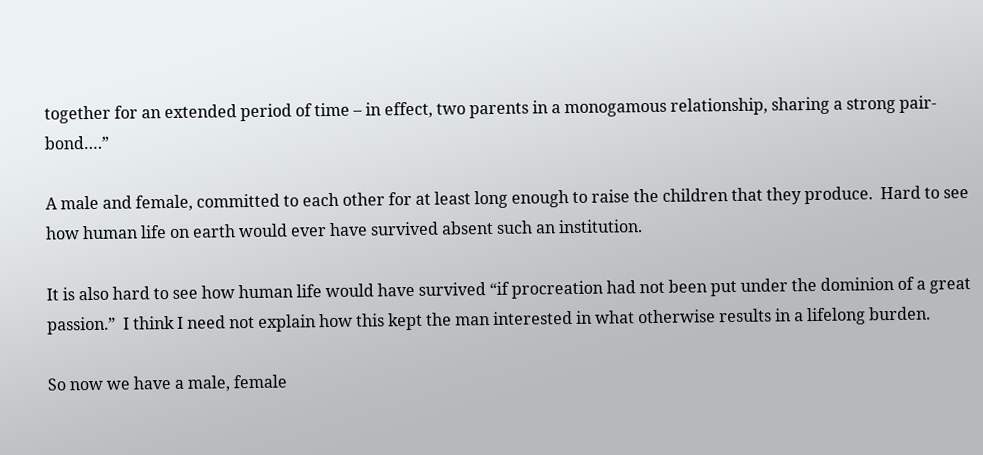together for an extended period of time – in effect, two parents in a monogamous relationship, sharing a strong pair-bond….”

A male and female, committed to each other for at least long enough to raise the children that they produce.  Hard to see how human life on earth would ever have survived absent such an institution.

It is also hard to see how human life would have survived “if procreation had not been put under the dominion of a great passion.”  I think I need not explain how this kept the man interested in what otherwise results in a lifelong burden.

So now we have a male, female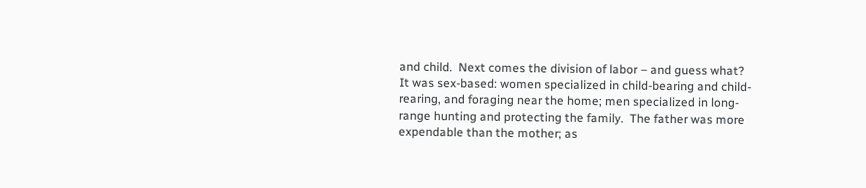and child.  Next comes the division of labor – and guess what?  It was sex-based: women specialized in child-bearing and child-rearing, and foraging near the home; men specialized in long-range hunting and protecting the family.  The father was more expendable than the mother; as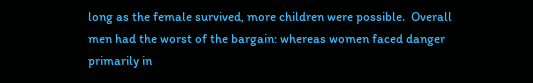long as the female survived, more children were possible.  Overall men had the worst of the bargain: whereas women faced danger primarily in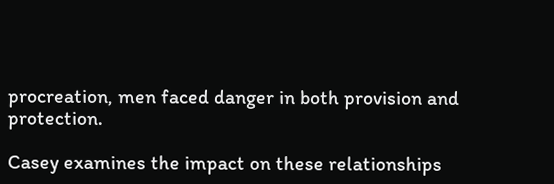procreation, men faced danger in both provision and protection.

Casey examines the impact on these relationships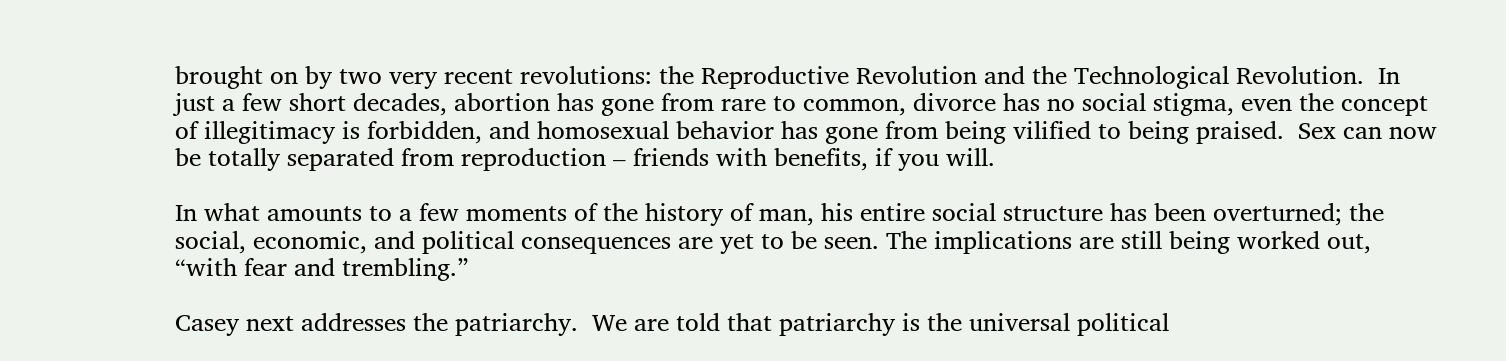brought on by two very recent revolutions: the Reproductive Revolution and the Technological Revolution.  In just a few short decades, abortion has gone from rare to common, divorce has no social stigma, even the concept of illegitimacy is forbidden, and homosexual behavior has gone from being vilified to being praised.  Sex can now be totally separated from reproduction – friends with benefits, if you will.

In what amounts to a few moments of the history of man, his entire social structure has been overturned; the social, economic, and political consequences are yet to be seen. The implications are still being worked out, “with fear and trembling.”

Casey next addresses the patriarchy.  We are told that patriarchy is the universal political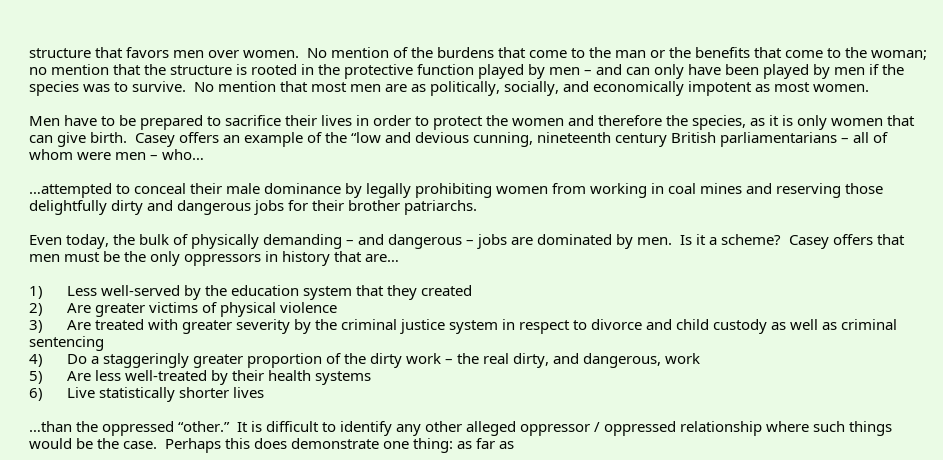structure that favors men over women.  No mention of the burdens that come to the man or the benefits that come to the woman; no mention that the structure is rooted in the protective function played by men – and can only have been played by men if the species was to survive.  No mention that most men are as politically, socially, and economically impotent as most women.

Men have to be prepared to sacrifice their lives in order to protect the women and therefore the species, as it is only women that can give birth.  Casey offers an example of the “low and devious cunning, nineteenth century British parliamentarians – all of whom were men – who…

…attempted to conceal their male dominance by legally prohibiting women from working in coal mines and reserving those delightfully dirty and dangerous jobs for their brother patriarchs.

Even today, the bulk of physically demanding – and dangerous – jobs are dominated by men.  Is it a scheme?  Casey offers that men must be the only oppressors in history that are…

1)      Less well-served by the education system that they created
2)      Are greater victims of physical violence
3)      Are treated with greater severity by the criminal justice system in respect to divorce and child custody as well as criminal sentencing
4)      Do a staggeringly greater proportion of the dirty work – the real dirty, and dangerous, work
5)      Are less well-treated by their health systems
6)      Live statistically shorter lives

…than the oppressed “other.”  It is difficult to identify any other alleged oppressor / oppressed relationship where such things would be the case.  Perhaps this does demonstrate one thing: as far as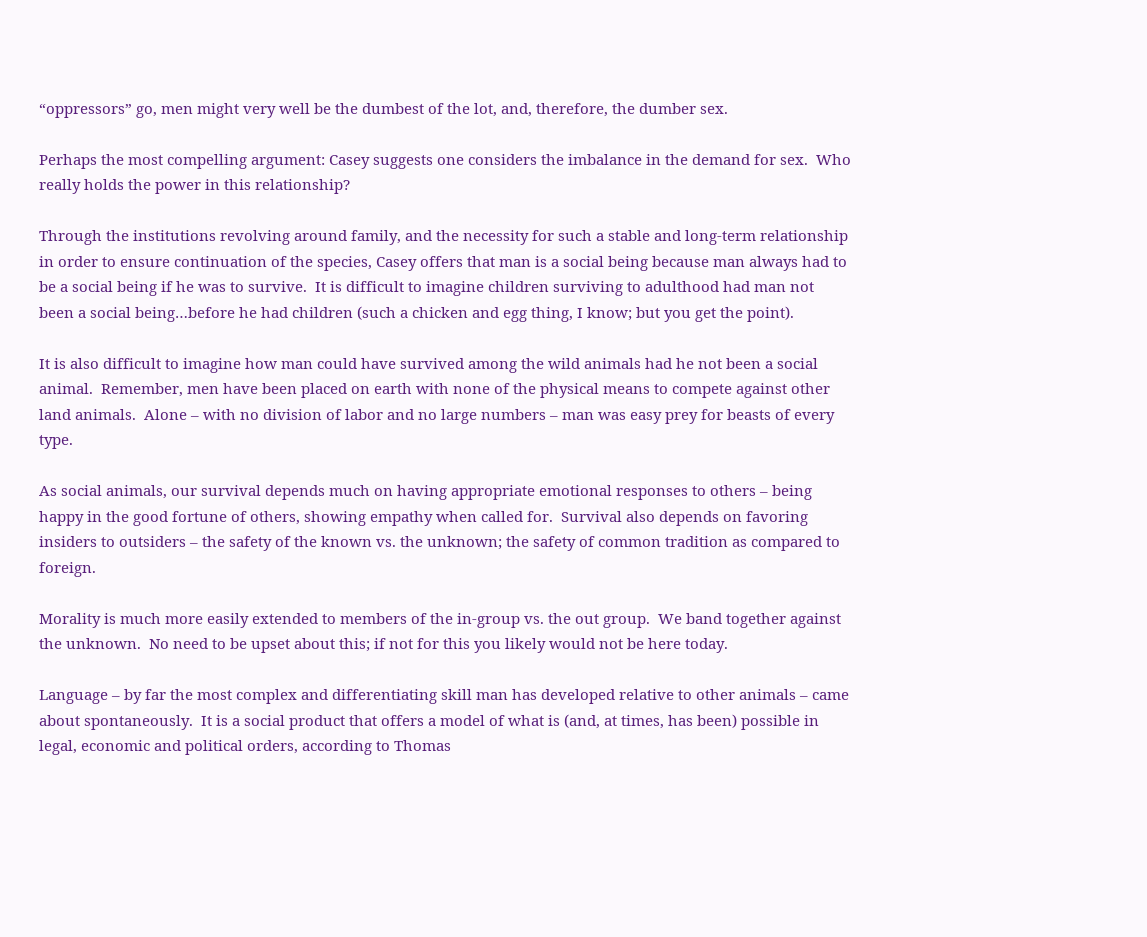“oppressors” go, men might very well be the dumbest of the lot, and, therefore, the dumber sex.

Perhaps the most compelling argument: Casey suggests one considers the imbalance in the demand for sex.  Who really holds the power in this relationship?

Through the institutions revolving around family, and the necessity for such a stable and long-term relationship in order to ensure continuation of the species, Casey offers that man is a social being because man always had to be a social being if he was to survive.  It is difficult to imagine children surviving to adulthood had man not been a social being…before he had children (such a chicken and egg thing, I know; but you get the point).

It is also difficult to imagine how man could have survived among the wild animals had he not been a social animal.  Remember, men have been placed on earth with none of the physical means to compete against other land animals.  Alone – with no division of labor and no large numbers – man was easy prey for beasts of every type.

As social animals, our survival depends much on having appropriate emotional responses to others – being happy in the good fortune of others, showing empathy when called for.  Survival also depends on favoring insiders to outsiders – the safety of the known vs. the unknown; the safety of common tradition as compared to foreign.

Morality is much more easily extended to members of the in-group vs. the out group.  We band together against the unknown.  No need to be upset about this; if not for this you likely would not be here today.

Language – by far the most complex and differentiating skill man has developed relative to other animals – came about spontaneously.  It is a social product that offers a model of what is (and, at times, has been) possible in legal, economic and political orders, according to Thomas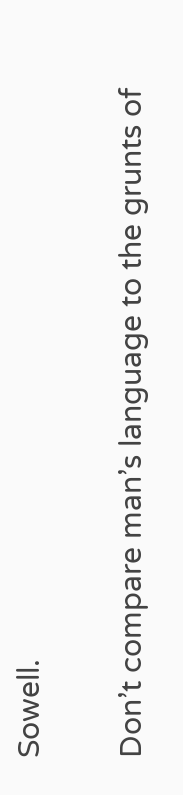Sowell.

Don’t compare man’s language to the grunts of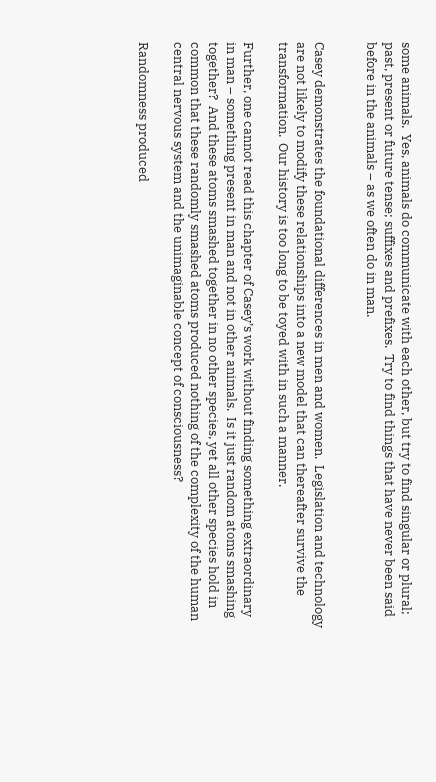some animals.  Yes, animals do communicate with each other, but try to find singular or plural; past, present or future tense; suffixes and prefixes.  Try to find things that have never been said before in the animals – as we often do in man.


Casey demonstrates the foundational differences in men and women.  Legislation and technology are not likely to modify these relationships into a new model that can thereafter survive the transformation.  Our history is too long to be toyed with in such a manner.

Further, one cannot read this chapter of Casey’s work without finding something extraordinary in man – something present in man and not in other animals.  Is it just random atoms smashing together?  And these atoms smashed together in no other species, yet all other species hold in common that these randomly smashed atoms produced nothing of the complexity of the human central nervous system and the unimaginable concept of consciousness?

Randomness produced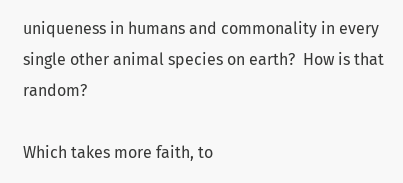uniqueness in humans and commonality in every single other animal species on earth?  How is that random?

Which takes more faith, to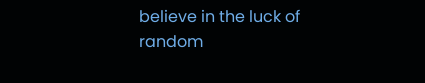believe in the luck of random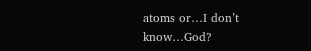atoms or…I don’t know…God?